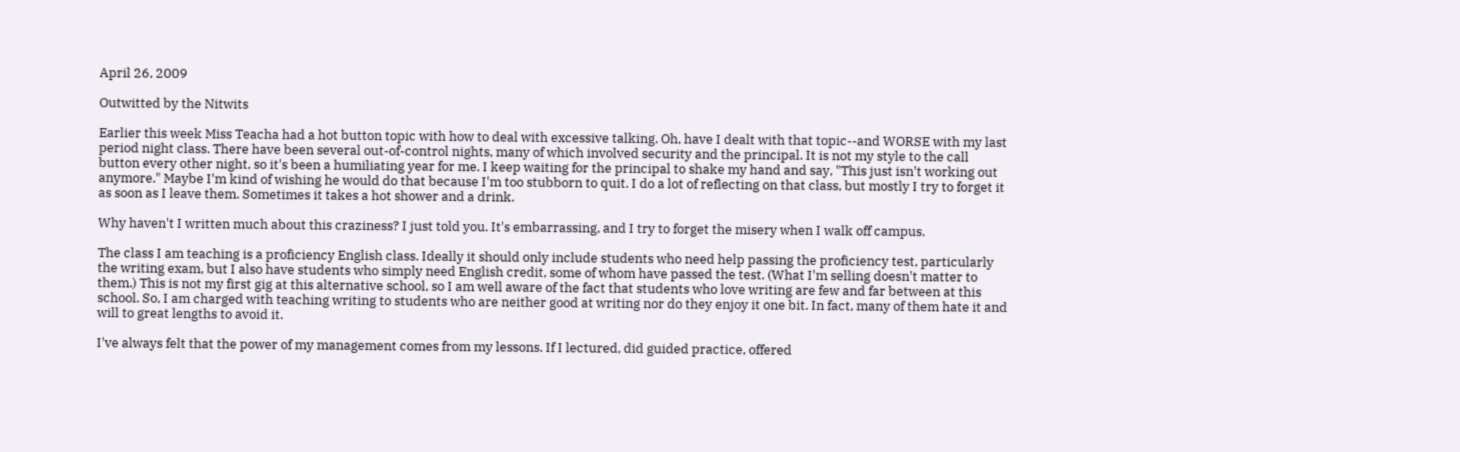April 26, 2009

Outwitted by the Nitwits

Earlier this week Miss Teacha had a hot button topic with how to deal with excessive talking. Oh, have I dealt with that topic--and WORSE with my last period night class. There have been several out-of-control nights, many of which involved security and the principal. It is not my style to the call button every other night, so it's been a humiliating year for me. I keep waiting for the principal to shake my hand and say, "This just isn't working out anymore." Maybe I'm kind of wishing he would do that because I'm too stubborn to quit. I do a lot of reflecting on that class, but mostly I try to forget it as soon as I leave them. Sometimes it takes a hot shower and a drink.

Why haven't I written much about this craziness? I just told you. It's embarrassing, and I try to forget the misery when I walk off campus.

The class I am teaching is a proficiency English class. Ideally it should only include students who need help passing the proficiency test, particularly the writing exam, but I also have students who simply need English credit, some of whom have passed the test. (What I'm selling doesn't matter to them.) This is not my first gig at this alternative school, so I am well aware of the fact that students who love writing are few and far between at this school. So, I am charged with teaching writing to students who are neither good at writing nor do they enjoy it one bit. In fact, many of them hate it and will to great lengths to avoid it.

I've always felt that the power of my management comes from my lessons. If I lectured, did guided practice, offered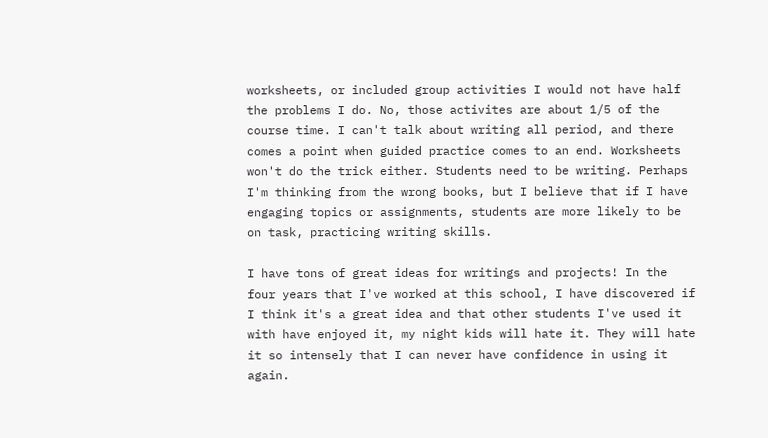worksheets, or included group activities I would not have half the problems I do. No, those activites are about 1/5 of the course time. I can't talk about writing all period, and there comes a point when guided practice comes to an end. Worksheets won't do the trick either. Students need to be writing. Perhaps I'm thinking from the wrong books, but I believe that if I have engaging topics or assignments, students are more likely to be on task, practicing writing skills.

I have tons of great ideas for writings and projects! In the four years that I've worked at this school, I have discovered if I think it's a great idea and that other students I've used it with have enjoyed it, my night kids will hate it. They will hate it so intensely that I can never have confidence in using it again.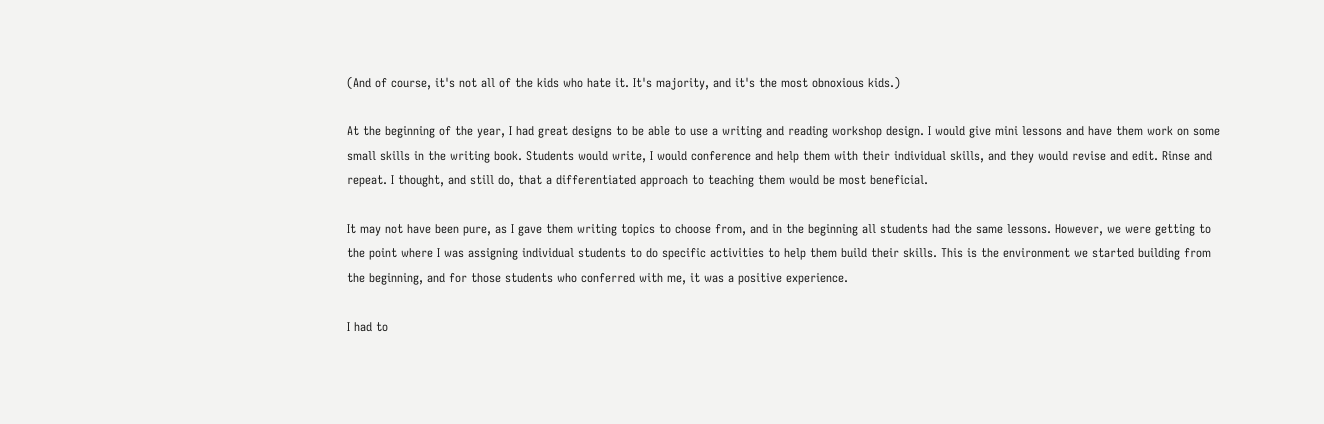(And of course, it's not all of the kids who hate it. It's majority, and it's the most obnoxious kids.)

At the beginning of the year, I had great designs to be able to use a writing and reading workshop design. I would give mini lessons and have them work on some small skills in the writing book. Students would write, I would conference and help them with their individual skills, and they would revise and edit. Rinse and repeat. I thought, and still do, that a differentiated approach to teaching them would be most beneficial.

It may not have been pure, as I gave them writing topics to choose from, and in the beginning all students had the same lessons. However, we were getting to the point where I was assigning individual students to do specific activities to help them build their skills. This is the environment we started building from the beginning, and for those students who conferred with me, it was a positive experience.

I had to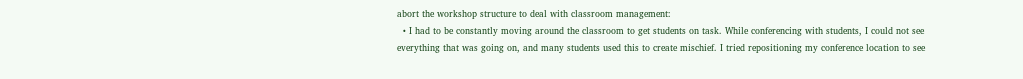abort the workshop structure to deal with classroom management:
  • I had to be constantly moving around the classroom to get students on task. While conferencing with students, I could not see everything that was going on, and many students used this to create mischief. I tried repositioning my conference location to see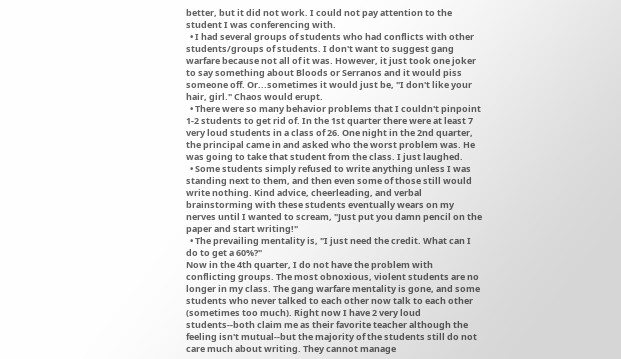better, but it did not work. I could not pay attention to the student I was conferencing with.
  • I had several groups of students who had conflicts with other students/groups of students. I don't want to suggest gang warfare because not all of it was. However, it just took one joker to say something about Bloods or Serranos and it would piss someone off. Or...sometimes it would just be, "I don't like your hair, girl." Chaos would erupt.
  • There were so many behavior problems that I couldn't pinpoint 1-2 students to get rid of. In the 1st quarter there were at least 7 very loud students in a class of 26. One night in the 2nd quarter, the principal came in and asked who the worst problem was. He was going to take that student from the class. I just laughed.
  • Some students simply refused to write anything unless I was standing next to them, and then even some of those still would write nothing. Kind advice, cheerleading, and verbal brainstorming with these students eventually wears on my nerves until I wanted to scream, "Just put you damn pencil on the paper and start writing!"
  • The prevailing mentality is, "I just need the credit. What can I do to get a 60%?"
Now in the 4th quarter, I do not have the problem with conflicting groups. The most obnoxious, violent students are no longer in my class. The gang warfare mentality is gone, and some students who never talked to each other now talk to each other (sometimes too much). Right now I have 2 very loud students--both claim me as their favorite teacher although the feeling isn't mutual--but the majority of the students still do not care much about writing. They cannot manage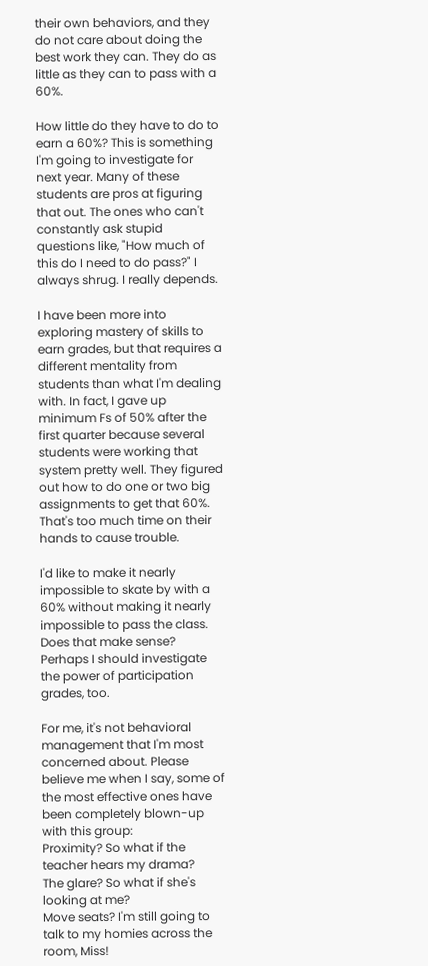their own behaviors, and they do not care about doing the best work they can. They do as little as they can to pass with a 60%.

How little do they have to do to earn a 60%? This is something I'm going to investigate for next year. Many of these students are pros at figuring that out. The ones who can't constantly ask stupid questions like, "How much of this do I need to do pass?" I always shrug. I really depends.

I have been more into exploring mastery of skills to earn grades, but that requires a different mentality from students than what I'm dealing with. In fact, I gave up minimum Fs of 50% after the first quarter because several students were working that system pretty well. They figured out how to do one or two big assignments to get that 60%. That's too much time on their hands to cause trouble.

I'd like to make it nearly impossible to skate by with a 60% without making it nearly impossible to pass the class. Does that make sense? Perhaps I should investigate the power of participation grades, too.

For me, it's not behavioral management that I'm most concerned about. Please believe me when I say, some of the most effective ones have been completely blown-up with this group:
Proximity? So what if the teacher hears my drama?
The glare? So what if she's looking at me?
Move seats? I'm still going to talk to my homies across the room, Miss!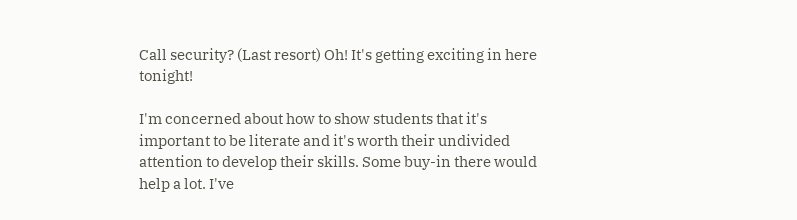Call security? (Last resort) Oh! It's getting exciting in here tonight!

I'm concerned about how to show students that it's important to be literate and it's worth their undivided attention to develop their skills. Some buy-in there would help a lot. I've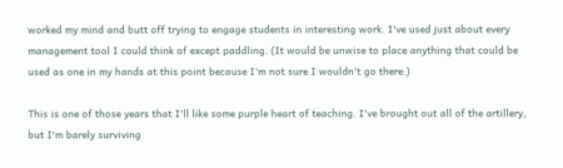worked my mind and butt off trying to engage students in interesting work. I've used just about every management tool I could think of except paddling. (It would be unwise to place anything that could be used as one in my hands at this point because I'm not sure I wouldn't go there.)

This is one of those years that I'll like some purple heart of teaching. I've brought out all of the artillery, but I'm barely surviving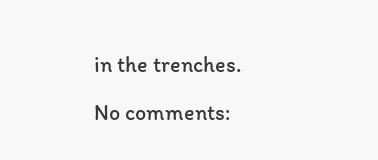in the trenches.

No comments: